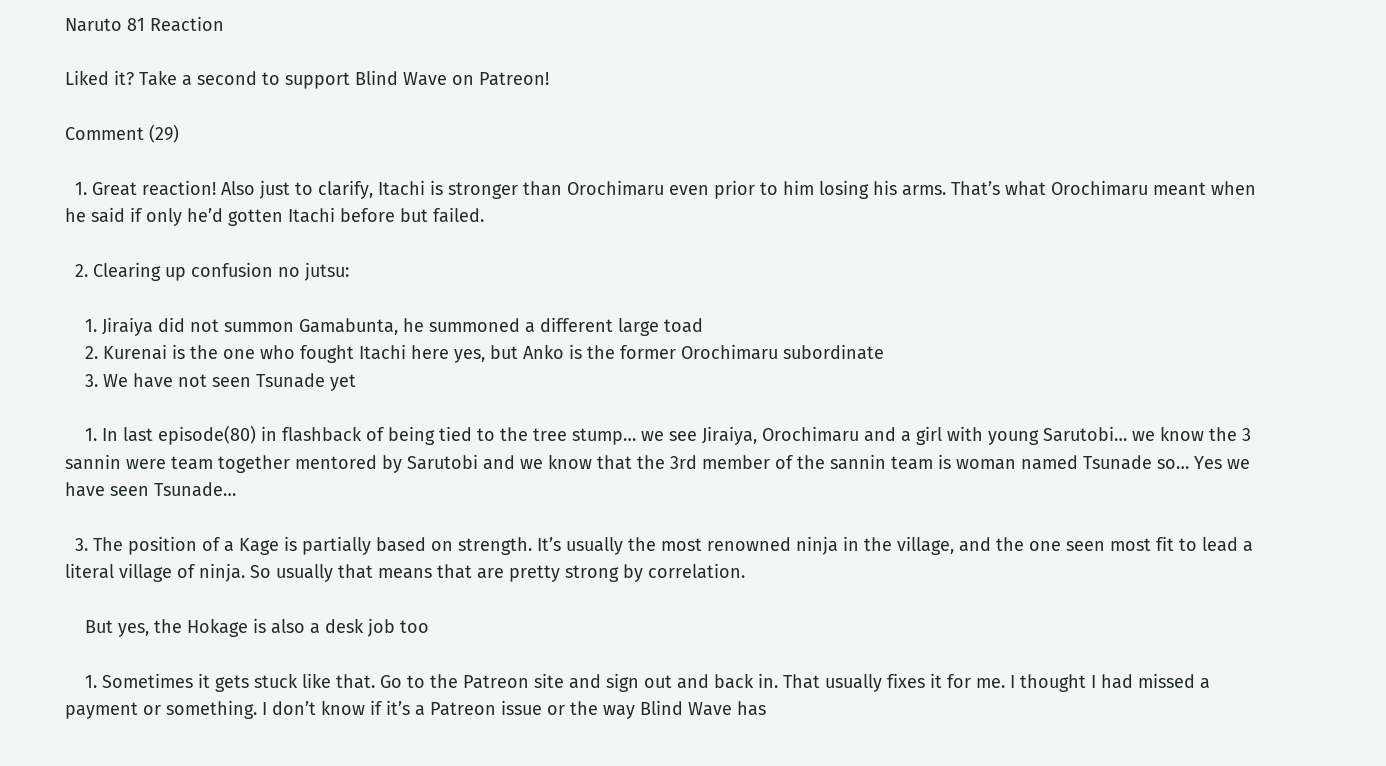Naruto 81 Reaction

Liked it? Take a second to support Blind Wave on Patreon!

Comment (29)

  1. Great reaction! Also just to clarify, Itachi is stronger than Orochimaru even prior to him losing his arms. That’s what Orochimaru meant when he said if only he’d gotten Itachi before but failed.

  2. Clearing up confusion no jutsu:

    1. Jiraiya did not summon Gamabunta, he summoned a different large toad
    2. Kurenai is the one who fought Itachi here yes, but Anko is the former Orochimaru subordinate
    3. We have not seen Tsunade yet

    1. In last episode(80) in flashback of being tied to the tree stump… we see Jiraiya, Orochimaru and a girl with young Sarutobi… we know the 3 sannin were team together mentored by Sarutobi and we know that the 3rd member of the sannin team is woman named Tsunade so… Yes we have seen Tsunade…

  3. The position of a Kage is partially based on strength. It’s usually the most renowned ninja in the village, and the one seen most fit to lead a literal village of ninja. So usually that means that are pretty strong by correlation.

    But yes, the Hokage is also a desk job too

    1. Sometimes it gets stuck like that. Go to the Patreon site and sign out and back in. That usually fixes it for me. I thought I had missed a payment or something. I don’t know if it’s a Patreon issue or the way Blind Wave has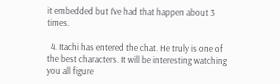it embedded but I’ve had that happen about 3 times.

  4. Itachi has entered the chat. He truly is one of the best characters. It will be interesting watching you all figure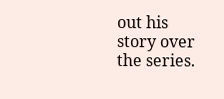out his story over the series.